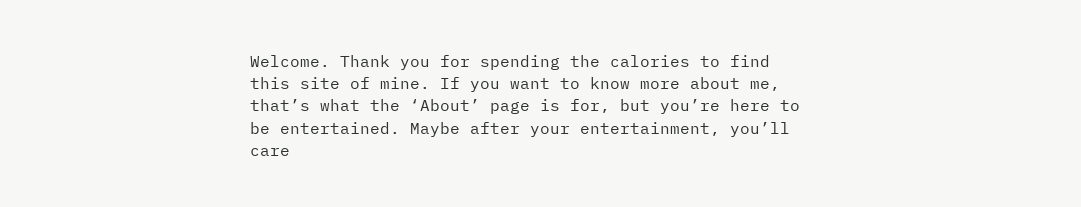Welcome. Thank you for spending the calories to find this site of mine. If you want to know more about me, that’s what the ‘About’ page is for, but you’re here to be entertained. Maybe after your entertainment, you’ll care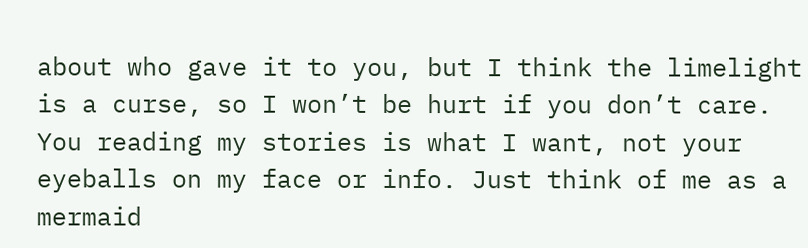about who gave it to you, but I think the limelight is a curse, so I won’t be hurt if you don’t care. You reading my stories is what I want, not your eyeballs on my face or info. Just think of me as a mermaid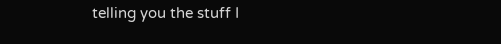telling you the stuff I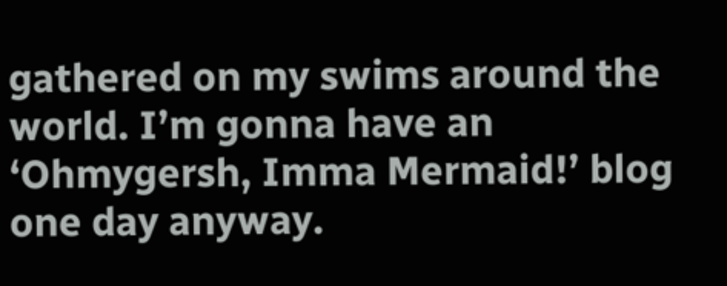gathered on my swims around the world. I’m gonna have an ‘Ohmygersh, Imma Mermaid!’ blog one day anyway.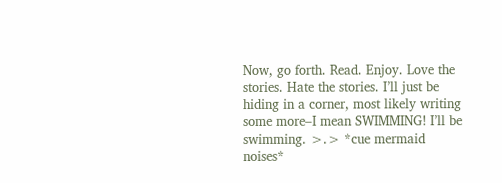Now, go forth. Read. Enjoy. Love the stories. Hate the stories. I’ll just be hiding in a corner, most likely writing some more–I mean SWIMMING! I’ll be swimming. >.> *cue mermaid noises*